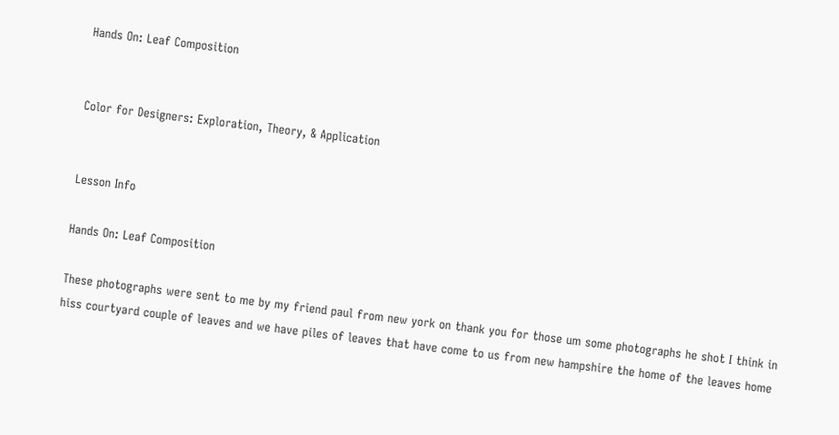Hands On: Leaf Composition


Color for Designers: Exploration, Theory, & Application


Lesson Info

Hands On: Leaf Composition

These photographs were sent to me by my friend paul from new york on thank you for those um some photographs he shot I think in hiss courtyard couple of leaves and we have piles of leaves that have come to us from new hampshire the home of the leaves home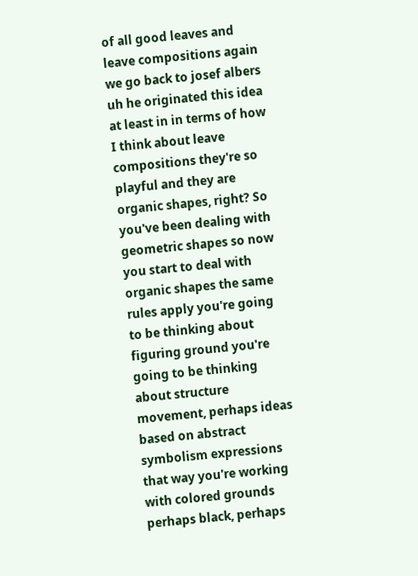of all good leaves and leave compositions again we go back to josef albers uh he originated this idea at least in in terms of how I think about leave compositions they're so playful and they are organic shapes, right? So you've been dealing with geometric shapes so now you start to deal with organic shapes the same rules apply you're going to be thinking about figuring ground you're going to be thinking about structure movement, perhaps ideas based on abstract symbolism expressions that way you're working with colored grounds perhaps black, perhaps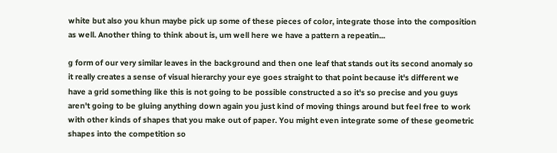white but also you khun maybe pick up some of these pieces of color, integrate those into the composition as well. Another thing to think about is, um well here we have a pattern a repeatin...

g form of our very similar leaves in the background and then one leaf that stands out its second anomaly so it really creates a sense of visual hierarchy your eye goes straight to that point because it's different we have a grid something like this is not going to be possible constructed a so it's so precise and you guys aren't going to be gluing anything down again you just kind of moving things around but feel free to work with other kinds of shapes that you make out of paper. You might even integrate some of these geometric shapes into the competition so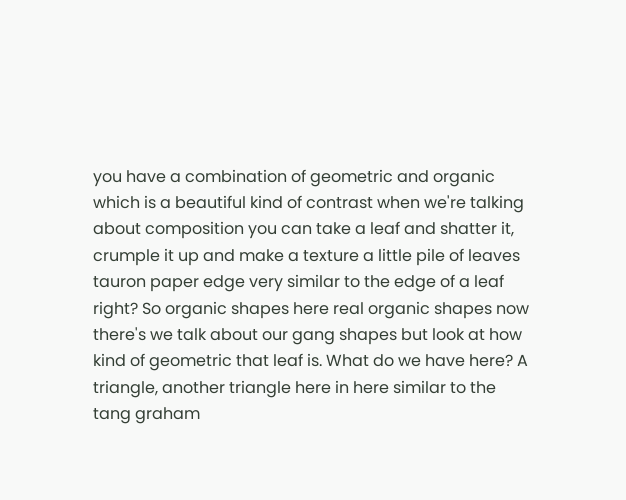you have a combination of geometric and organic which is a beautiful kind of contrast when we're talking about composition you can take a leaf and shatter it, crumple it up and make a texture a little pile of leaves tauron paper edge very similar to the edge of a leaf right? So organic shapes here real organic shapes now there's we talk about our gang shapes but look at how kind of geometric that leaf is. What do we have here? A triangle, another triangle here in here similar to the tang graham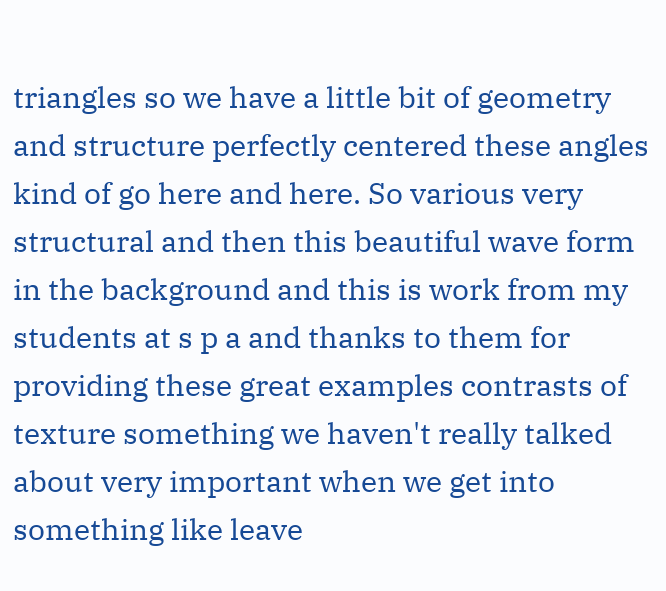triangles so we have a little bit of geometry and structure perfectly centered these angles kind of go here and here. So various very structural and then this beautiful wave form in the background and this is work from my students at s p a and thanks to them for providing these great examples contrasts of texture something we haven't really talked about very important when we get into something like leave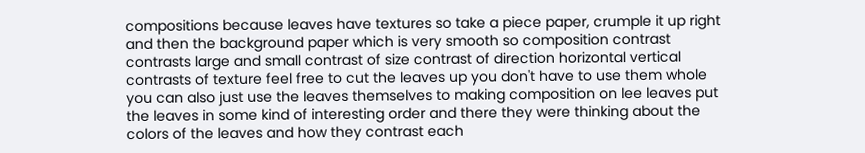compositions because leaves have textures so take a piece paper, crumple it up right and then the background paper which is very smooth so composition contrast contrasts large and small contrast of size contrast of direction horizontal vertical contrasts of texture feel free to cut the leaves up you don't have to use them whole you can also just use the leaves themselves to making composition on lee leaves put the leaves in some kind of interesting order and there they were thinking about the colors of the leaves and how they contrast each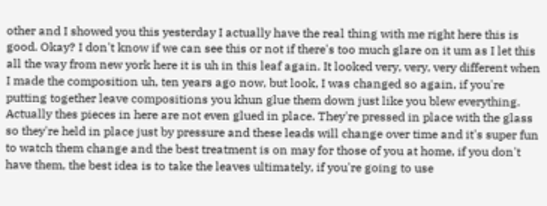other and I showed you this yesterday I actually have the real thing with me right here this is good. Okay? I don't know if we can see this or not if there's too much glare on it um as I let this all the way from new york here it is uh in this leaf again. It looked very, very, very different when I made the composition uh, ten years ago now, but look, I was changed so again, if you're putting together leave compositions you khun glue them down just like you blew everything. Actually thes pieces in here are not even glued in place. They're pressed in place with the glass so they're held in place just by pressure and these leads will change over time and it's super fun to watch them change and the best treatment is on may for those of you at home, if you don't have them, the best idea is to take the leaves ultimately, if you're going to use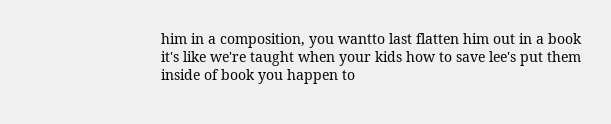him in a composition, you wantto last flatten him out in a book it's like we're taught when your kids how to save lee's put them inside of book you happen to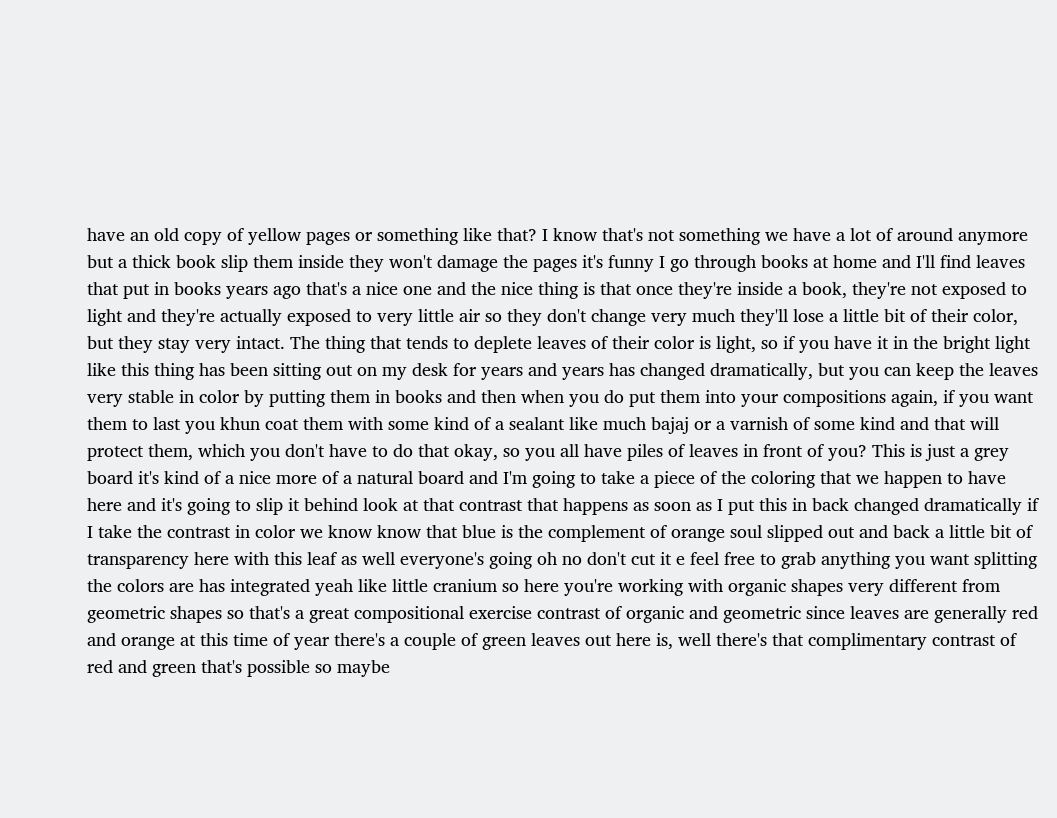have an old copy of yellow pages or something like that? I know that's not something we have a lot of around anymore but a thick book slip them inside they won't damage the pages it's funny I go through books at home and I'll find leaves that put in books years ago that's a nice one and the nice thing is that once they're inside a book, they're not exposed to light and they're actually exposed to very little air so they don't change very much they'll lose a little bit of their color, but they stay very intact. The thing that tends to deplete leaves of their color is light, so if you have it in the bright light like this thing has been sitting out on my desk for years and years has changed dramatically, but you can keep the leaves very stable in color by putting them in books and then when you do put them into your compositions again, if you want them to last you khun coat them with some kind of a sealant like much bajaj or a varnish of some kind and that will protect them, which you don't have to do that okay, so you all have piles of leaves in front of you? This is just a grey board it's kind of a nice more of a natural board and I'm going to take a piece of the coloring that we happen to have here and it's going to slip it behind look at that contrast that happens as soon as I put this in back changed dramatically if I take the contrast in color we know know that blue is the complement of orange soul slipped out and back a little bit of transparency here with this leaf as well everyone's going oh no don't cut it e feel free to grab anything you want splitting the colors are has integrated yeah like little cranium so here you're working with organic shapes very different from geometric shapes so that's a great compositional exercise contrast of organic and geometric since leaves are generally red and orange at this time of year there's a couple of green leaves out here is, well there's that complimentary contrast of red and green that's possible so maybe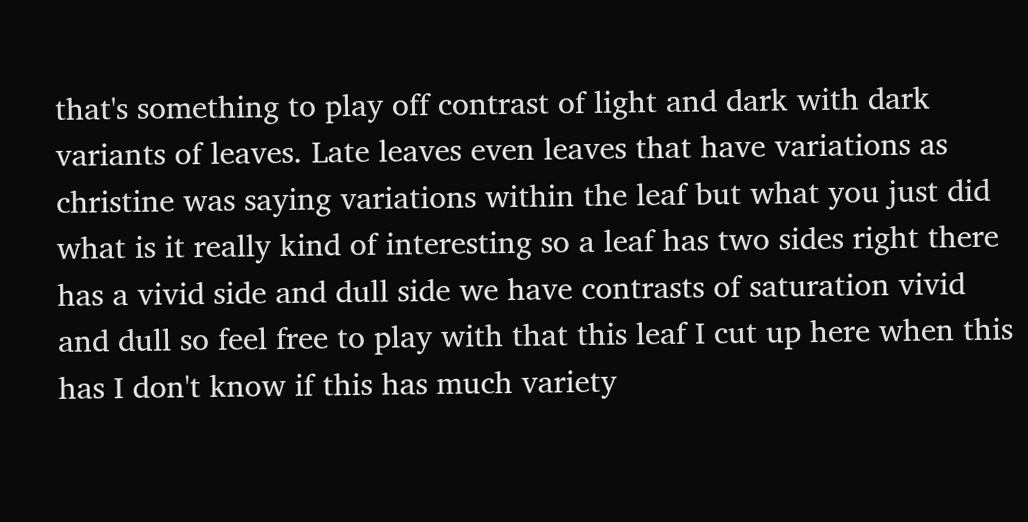that's something to play off contrast of light and dark with dark variants of leaves. Late leaves even leaves that have variations as christine was saying variations within the leaf but what you just did what is it really kind of interesting so a leaf has two sides right there has a vivid side and dull side we have contrasts of saturation vivid and dull so feel free to play with that this leaf I cut up here when this has I don't know if this has much variety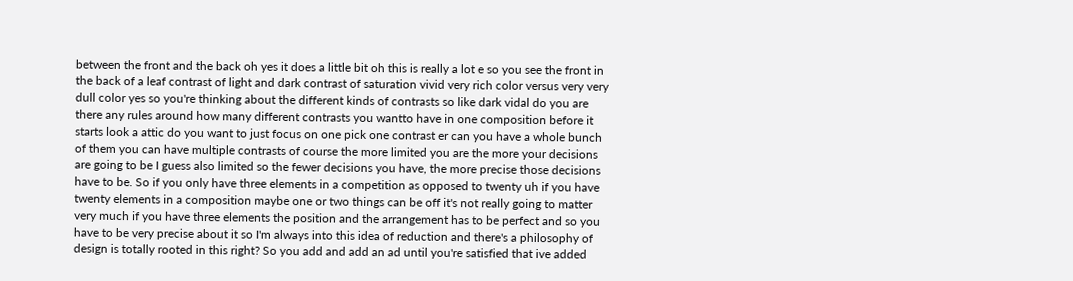between the front and the back oh yes it does a little bit oh this is really a lot e so you see the front in the back of a leaf contrast of light and dark contrast of saturation vivid very rich color versus very very dull color yes so you're thinking about the different kinds of contrasts so like dark vidal do you are there any rules around how many different contrasts you wantto have in one composition before it starts look a attic do you want to just focus on one pick one contrast er can you have a whole bunch of them you can have multiple contrasts of course the more limited you are the more your decisions are going to be I guess also limited so the fewer decisions you have, the more precise those decisions have to be. So if you only have three elements in a competition as opposed to twenty uh if you have twenty elements in a composition maybe one or two things can be off it's not really going to matter very much if you have three elements the position and the arrangement has to be perfect and so you have to be very precise about it so I'm always into this idea of reduction and there's a philosophy of design is totally rooted in this right? So you add and add an ad until you're satisfied that ive added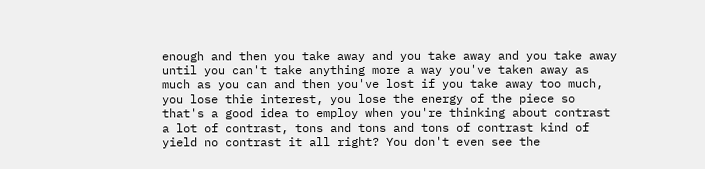enough and then you take away and you take away and you take away until you can't take anything more a way you've taken away as much as you can and then you've lost if you take away too much, you lose thie interest, you lose the energy of the piece so that's a good idea to employ when you're thinking about contrast a lot of contrast, tons and tons and tons of contrast kind of yield no contrast it all right? You don't even see the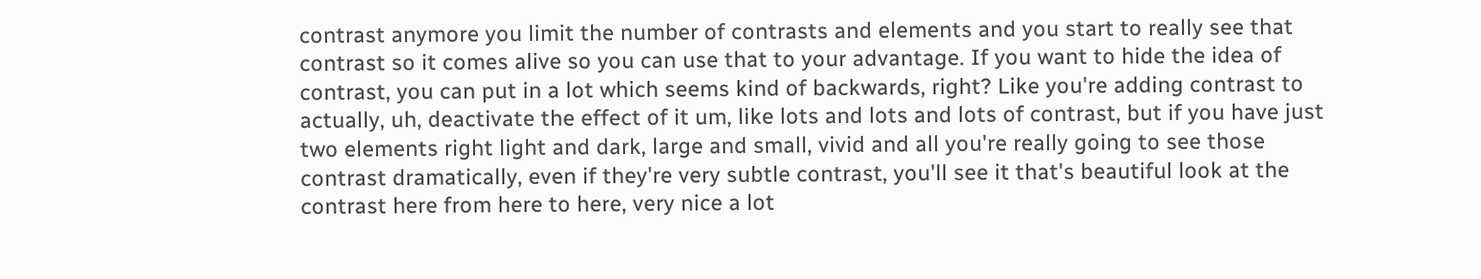contrast anymore you limit the number of contrasts and elements and you start to really see that contrast so it comes alive so you can use that to your advantage. If you want to hide the idea of contrast, you can put in a lot which seems kind of backwards, right? Like you're adding contrast to actually, uh, deactivate the effect of it um, like lots and lots and lots of contrast, but if you have just two elements right light and dark, large and small, vivid and all you're really going to see those contrast dramatically, even if they're very subtle contrast, you'll see it that's beautiful look at the contrast here from here to here, very nice a lot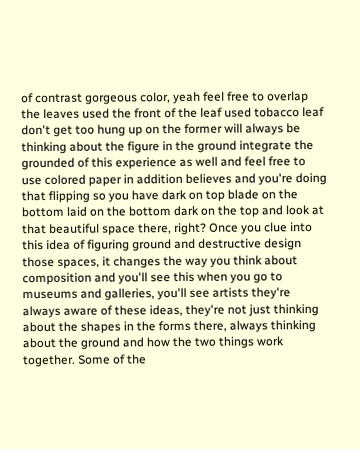of contrast gorgeous color, yeah feel free to overlap the leaves used the front of the leaf used tobacco leaf don't get too hung up on the former will always be thinking about the figure in the ground integrate the grounded of this experience as well and feel free to use colored paper in addition believes and you're doing that flipping so you have dark on top blade on the bottom laid on the bottom dark on the top and look at that beautiful space there, right? Once you clue into this idea of figuring ground and destructive design those spaces, it changes the way you think about composition and you'll see this when you go to museums and galleries, you'll see artists they're always aware of these ideas, they're not just thinking about the shapes in the forms there, always thinking about the ground and how the two things work together. Some of the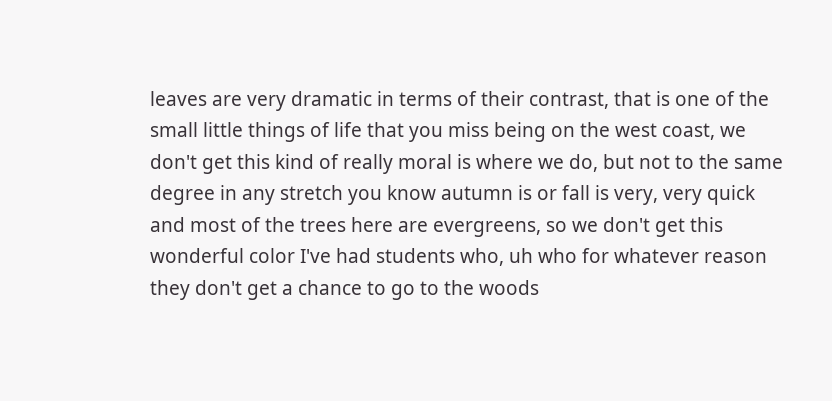leaves are very dramatic in terms of their contrast, that is one of the small little things of life that you miss being on the west coast, we don't get this kind of really moral is where we do, but not to the same degree in any stretch you know autumn is or fall is very, very quick and most of the trees here are evergreens, so we don't get this wonderful color I've had students who, uh who for whatever reason they don't get a chance to go to the woods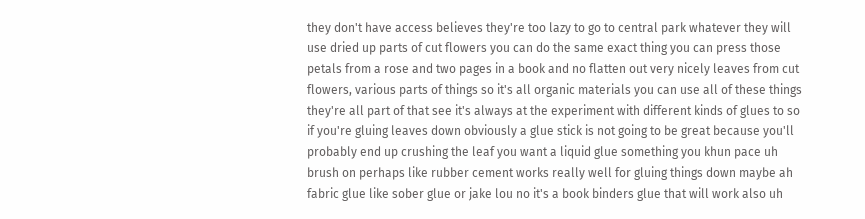they don't have access believes they're too lazy to go to central park whatever they will use dried up parts of cut flowers you can do the same exact thing you can press those petals from a rose and two pages in a book and no flatten out very nicely leaves from cut flowers, various parts of things so it's all organic materials you can use all of these things they're all part of that see it's always at the experiment with different kinds of glues to so if you're gluing leaves down obviously a glue stick is not going to be great because you'll probably end up crushing the leaf you want a liquid glue something you khun pace uh brush on perhaps like rubber cement works really well for gluing things down maybe ah fabric glue like sober glue or jake lou no it's a book binders glue that will work also uh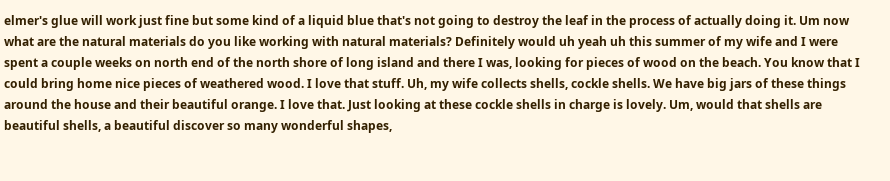elmer's glue will work just fine but some kind of a liquid blue that's not going to destroy the leaf in the process of actually doing it. Um now what are the natural materials do you like working with natural materials? Definitely would uh yeah uh this summer of my wife and I were spent a couple weeks on north end of the north shore of long island and there I was, looking for pieces of wood on the beach. You know that I could bring home nice pieces of weathered wood. I love that stuff. Uh, my wife collects shells, cockle shells. We have big jars of these things around the house and their beautiful orange. I love that. Just looking at these cockle shells in charge is lovely. Um, would that shells are beautiful shells, a beautiful discover so many wonderful shapes,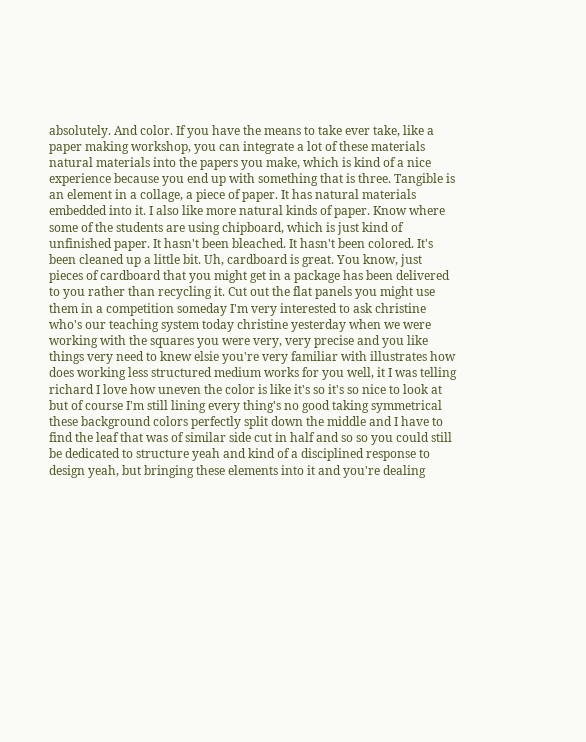absolutely. And color. If you have the means to take ever take, like a paper making workshop, you can integrate a lot of these materials natural materials into the papers you make, which is kind of a nice experience because you end up with something that is three. Tangible is an element in a collage, a piece of paper. It has natural materials embedded into it. I also like more natural kinds of paper. Know where some of the students are using chipboard, which is just kind of unfinished paper. It hasn't been bleached. It hasn't been colored. It's been cleaned up a little bit. Uh, cardboard is great. You know, just pieces of cardboard that you might get in a package has been delivered to you rather than recycling it. Cut out the flat panels you might use them in a competition someday I'm very interested to ask christine who's our teaching system today christine yesterday when we were working with the squares you were very, very precise and you like things very need to knew elsie you're very familiar with illustrates how does working less structured medium works for you well, it I was telling richard I love how uneven the color is like it's so it's so nice to look at but of course I'm still lining every thing's no good taking symmetrical these background colors perfectly split down the middle and I have to find the leaf that was of similar side cut in half and so so you could still be dedicated to structure yeah and kind of a disciplined response to design yeah, but bringing these elements into it and you're dealing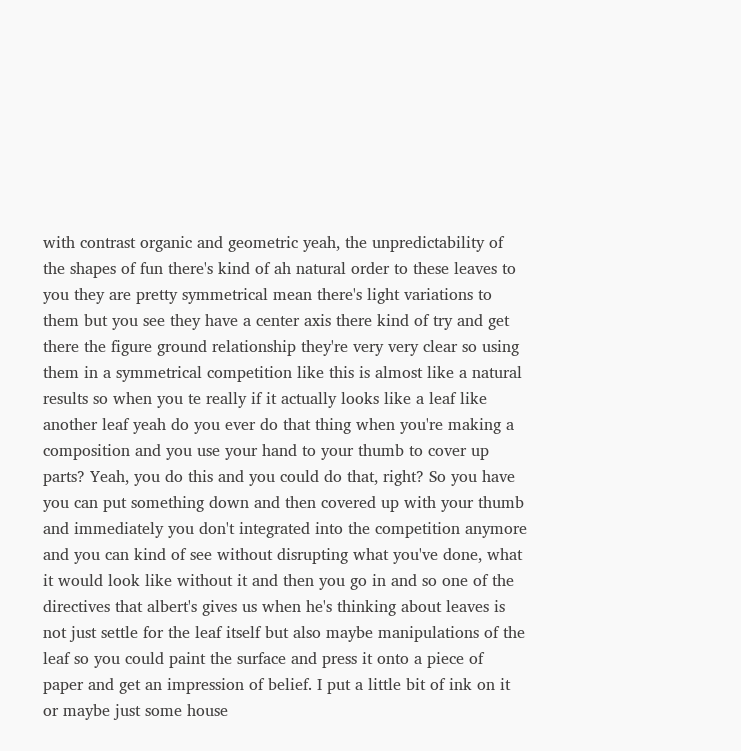with contrast organic and geometric yeah, the unpredictability of the shapes of fun there's kind of ah natural order to these leaves to you they are pretty symmetrical mean there's light variations to them but you see they have a center axis there kind of try and get there the figure ground relationship they're very very clear so using them in a symmetrical competition like this is almost like a natural results so when you te really if it actually looks like a leaf like another leaf yeah do you ever do that thing when you're making a composition and you use your hand to your thumb to cover up parts? Yeah, you do this and you could do that, right? So you have you can put something down and then covered up with your thumb and immediately you don't integrated into the competition anymore and you can kind of see without disrupting what you've done, what it would look like without it and then you go in and so one of the directives that albert's gives us when he's thinking about leaves is not just settle for the leaf itself but also maybe manipulations of the leaf so you could paint the surface and press it onto a piece of paper and get an impression of belief. I put a little bit of ink on it or maybe just some house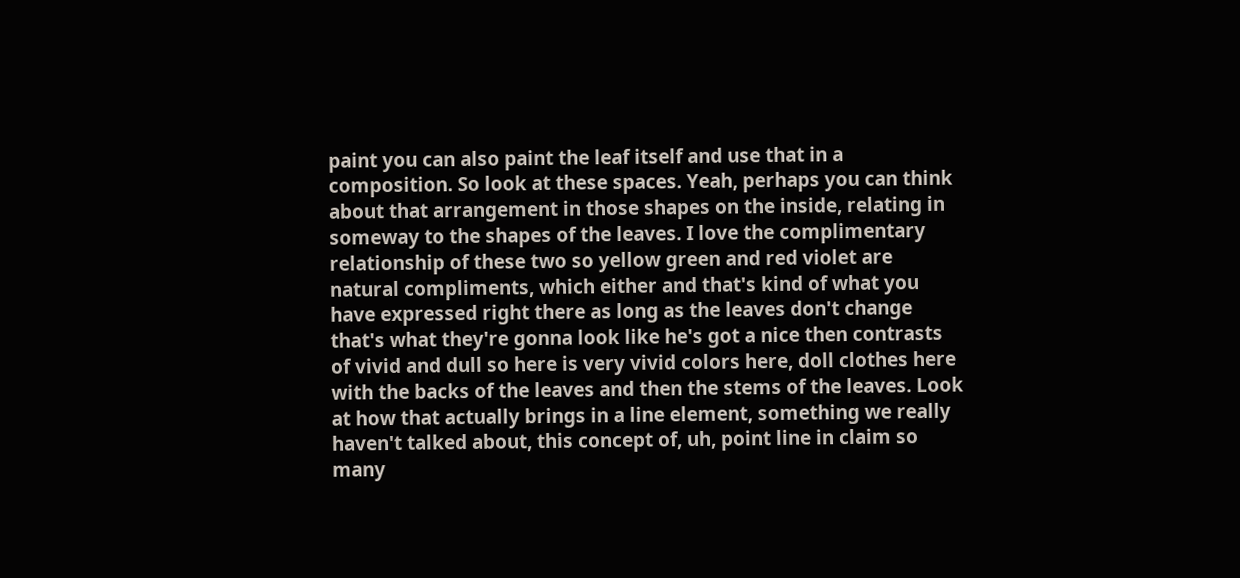paint you can also paint the leaf itself and use that in a composition. So look at these spaces. Yeah, perhaps you can think about that arrangement in those shapes on the inside, relating in someway to the shapes of the leaves. I love the complimentary relationship of these two so yellow green and red violet are natural compliments, which either and that's kind of what you have expressed right there as long as the leaves don't change that's what they're gonna look like he's got a nice then contrasts of vivid and dull so here is very vivid colors here, doll clothes here with the backs of the leaves and then the stems of the leaves. Look at how that actually brings in a line element, something we really haven't talked about, this concept of, uh, point line in claim so many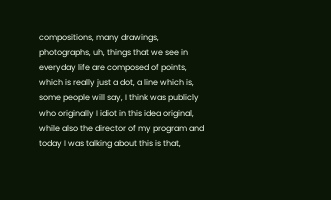compositions, many drawings, photographs, uh, things that we see in everyday life are composed of points, which is really just a dot, a line which is, some people will say, I think was publicly who originally I idiot in this idea original, while also the director of my program and today I was talking about this is that,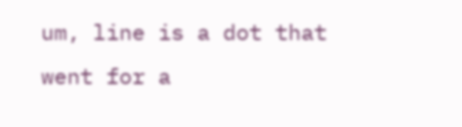um, line is a dot that went for a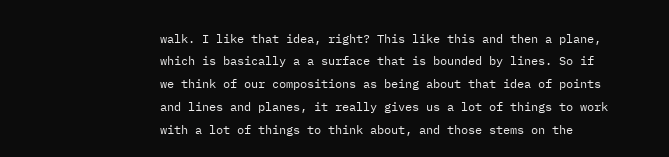walk. I like that idea, right? This like this and then a plane, which is basically a a surface that is bounded by lines. So if we think of our compositions as being about that idea of points and lines and planes, it really gives us a lot of things to work with a lot of things to think about, and those stems on the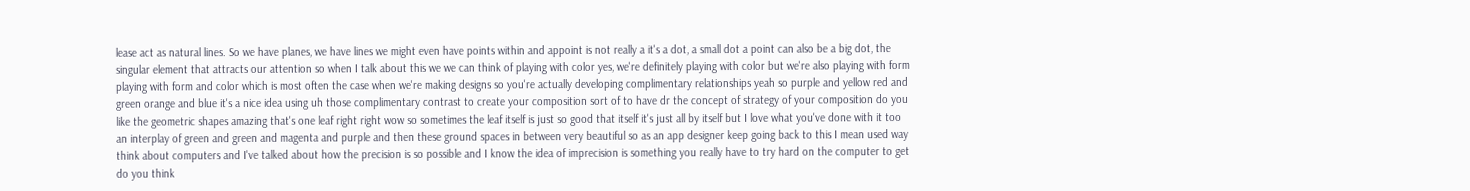lease act as natural lines. So we have planes, we have lines we might even have points within and appoint is not really a it's a dot, a small dot a point can also be a big dot, the singular element that attracts our attention so when I talk about this we we can think of playing with color yes, we're definitely playing with color but we're also playing with form playing with form and color which is most often the case when we're making designs so you're actually developing complimentary relationships yeah so purple and yellow red and green orange and blue it's a nice idea using uh those complimentary contrast to create your composition sort of to have dr the concept of strategy of your composition do you like the geometric shapes amazing that's one leaf right right wow so sometimes the leaf itself is just so good that itself it's just all by itself but I love what you've done with it too an interplay of green and green and magenta and purple and then these ground spaces in between very beautiful so as an app designer keep going back to this I mean used way think about computers and I've talked about how the precision is so possible and I know the idea of imprecision is something you really have to try hard on the computer to get do you think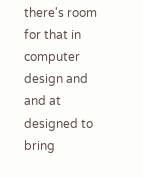there's room for that in computer design and and at designed to bring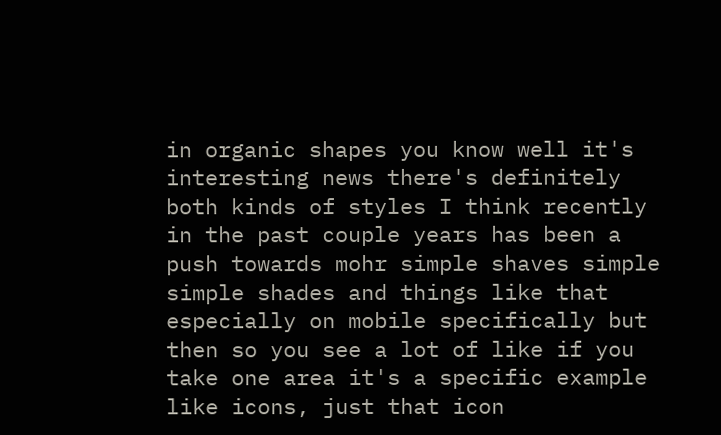in organic shapes you know well it's interesting news there's definitely both kinds of styles I think recently in the past couple years has been a push towards mohr simple shaves simple simple shades and things like that especially on mobile specifically but then so you see a lot of like if you take one area it's a specific example like icons, just that icon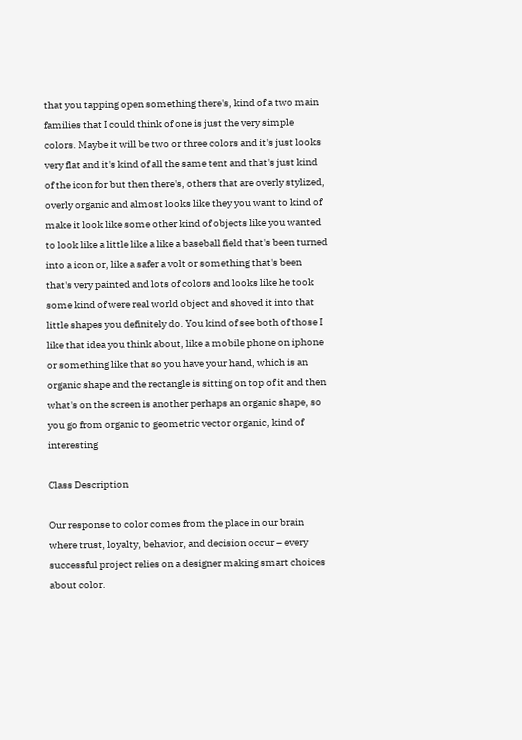that you tapping open something there's, kind of a two main families that I could think of one is just the very simple colors. Maybe it will be two or three colors and it's just looks very flat and it's kind of all the same tent and that's just kind of the icon for but then there's, others that are overly stylized, overly organic and almost looks like they you want to kind of make it look like some other kind of objects like you wanted to look like a little like a like a baseball field that's been turned into a icon or, like a safer a volt or something that's been that's very painted and lots of colors and looks like he took some kind of were real world object and shoved it into that little shapes you definitely do. You kind of see both of those I like that idea you think about, like a mobile phone on iphone or something like that so you have your hand, which is an organic shape and the rectangle is sitting on top of it and then what's on the screen is another perhaps an organic shape, so you go from organic to geometric vector organic, kind of interesting

Class Description

Our response to color comes from the place in our brain where trust, loyalty, behavior, and decision occur – every successful project relies on a designer making smart choices about color.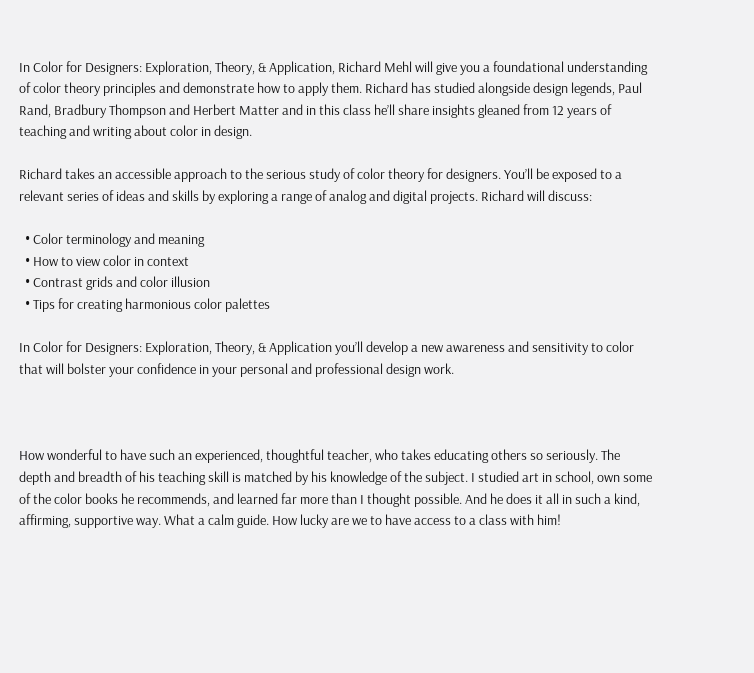In Color for Designers: Exploration, Theory, & Application, Richard Mehl will give you a foundational understanding of color theory principles and demonstrate how to apply them. Richard has studied alongside design legends, Paul Rand, Bradbury Thompson and Herbert Matter and in this class he’ll share insights gleaned from 12 years of teaching and writing about color in design.

Richard takes an accessible approach to the serious study of color theory for designers. You’ll be exposed to a relevant series of ideas and skills by exploring a range of analog and digital projects. Richard will discuss:

  • Color terminology and meaning
  • How to view color in context
  • Contrast grids and color illusion
  • Tips for creating harmonious color palettes

In Color for Designers: Exploration, Theory, & Application you’ll develop a new awareness and sensitivity to color that will bolster your confidence in your personal and professional design work.



How wonderful to have such an experienced, thoughtful teacher, who takes educating others so seriously. The depth and breadth of his teaching skill is matched by his knowledge of the subject. I studied art in school, own some of the color books he recommends, and learned far more than I thought possible. And he does it all in such a kind, affirming, supportive way. What a calm guide. How lucky are we to have access to a class with him!